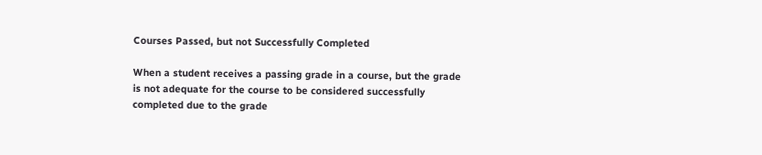Courses Passed, but not Successfully Completed

When a student receives a passing grade in a course, but the grade is not adequate for the course to be considered successfully completed due to the grade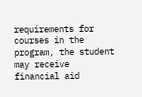requirements for courses in the program, the student may receive financial aid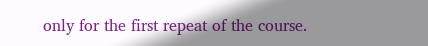only for the first repeat of the course.